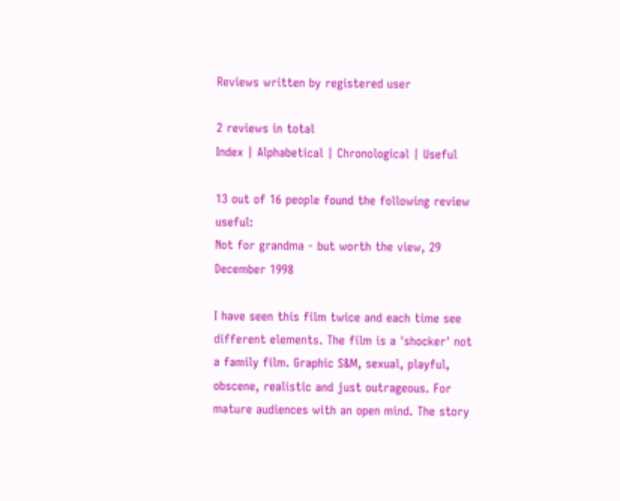Reviews written by registered user

2 reviews in total
Index | Alphabetical | Chronological | Useful

13 out of 16 people found the following review useful:
Not for grandma - but worth the view, 29 December 1998

I have seen this film twice and each time see different elements. The film is a 'shocker' not a family film. Graphic S&M, sexual, playful, obscene, realistic and just outrageous. For mature audiences with an open mind. The story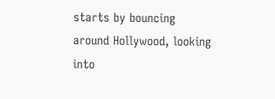starts by bouncing around Hollywood, looking into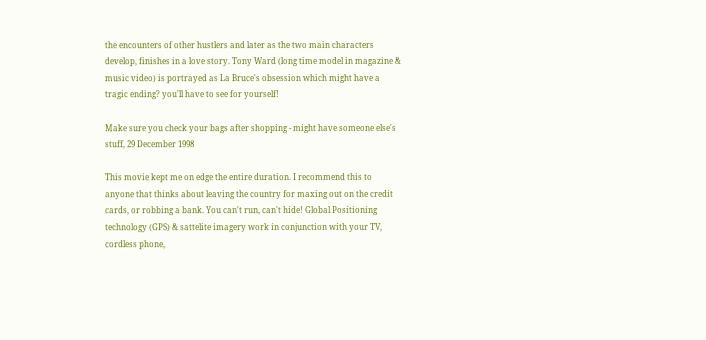the encounters of other hustlers and later as the two main characters develop, finishes in a love story. Tony Ward (long time model in magazine & music video) is portrayed as La Bruce's obsession which might have a tragic ending? you'll have to see for yourself!

Make sure you check your bags after shopping - might have someone else's stuff, 29 December 1998

This movie kept me on edge the entire duration. I recommend this to anyone that thinks about leaving the country for maxing out on the credit cards, or robbing a bank. You can't run, can't hide! Global Positioning technology (GPS) & sattelite imagery work in conjunction with your TV, cordless phone,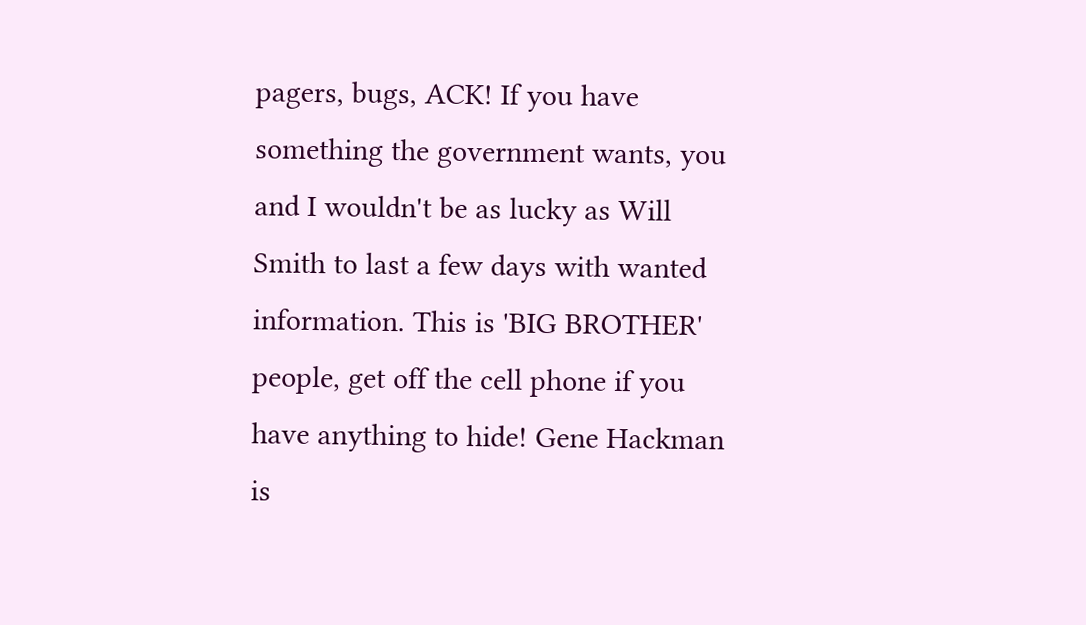pagers, bugs, ACK! If you have something the government wants, you and I wouldn't be as lucky as Will Smith to last a few days with wanted information. This is 'BIG BROTHER' people, get off the cell phone if you have anything to hide! Gene Hackman is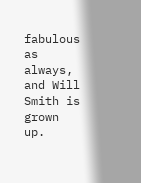fabulous as always, and Will Smith is grown up.